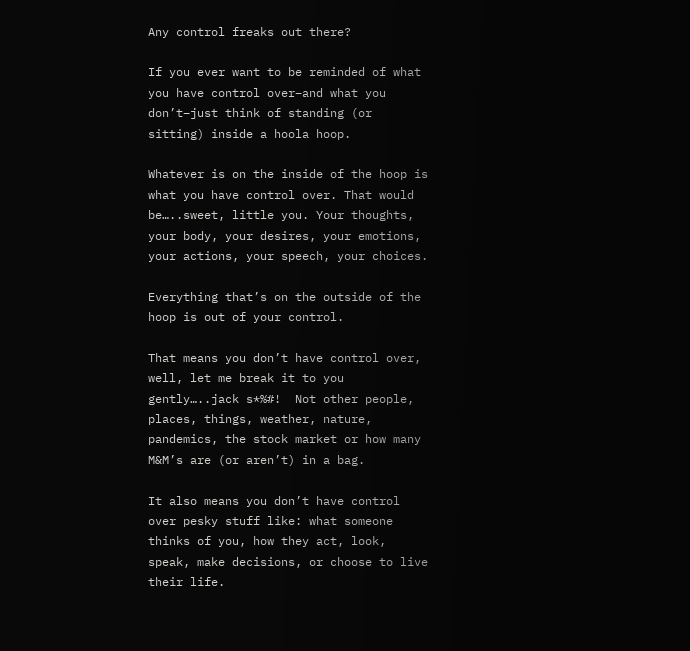Any control freaks out there?

If you ever want to be reminded of what you have control over–and what you don’t–just think of standing (or sitting) inside a hoola hoop.

Whatever is on the inside of the hoop is what you have control over. That would be…..sweet, little you. Your thoughts, your body, your desires, your emotions, your actions, your speech, your choices.

Everything that’s on the outside of the hoop is out of your control.

That means you don’t have control over, well, let me break it to you gently…..jack s*%#!  Not other people, places, things, weather, nature, pandemics, the stock market or how many M&M’s are (or aren’t) in a bag.

It also means you don’t have control over pesky stuff like: what someone thinks of you, how they act, look, speak, make decisions, or choose to live their life.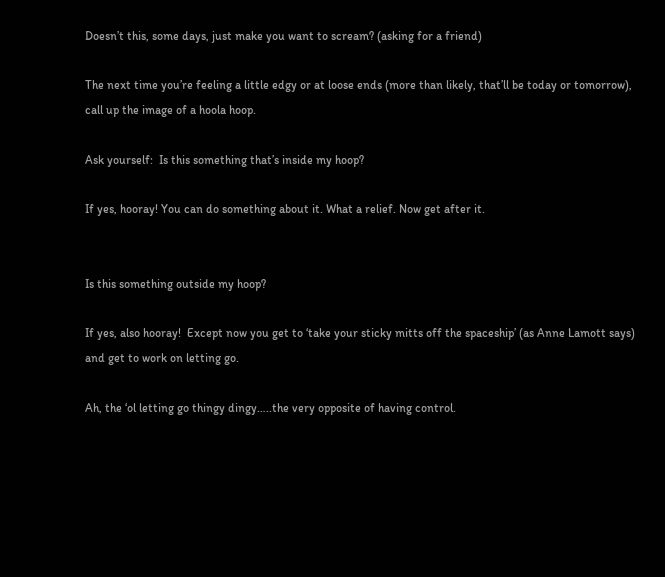Doesn’t this, some days, just make you want to scream? (asking for a friend)

The next time you’re feeling a little edgy or at loose ends (more than likely, that’ll be today or tomorrow), call up the image of a hoola hoop.

Ask yourself:  Is this something that’s inside my hoop?

If yes, hooray! You can do something about it. What a relief. Now get after it.


Is this something outside my hoop?

If yes, also hooray!  Except now you get to ‘take your sticky mitts off the spaceship’ (as Anne Lamott says) and get to work on letting go.

Ah, the ‘ol letting go thingy dingy…..the very opposite of having control.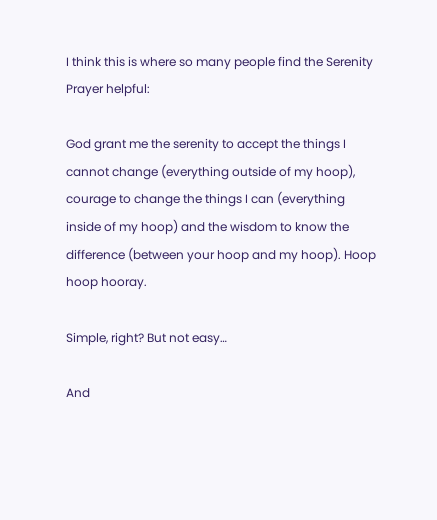I think this is where so many people find the Serenity Prayer helpful:

God grant me the serenity to accept the things I cannot change (everything outside of my hoop), courage to change the things I can (everything inside of my hoop) and the wisdom to know the difference (between your hoop and my hoop). Hoop hoop hooray.

Simple, right? But not easy…

And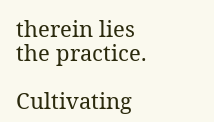therein lies the practice.

Cultivating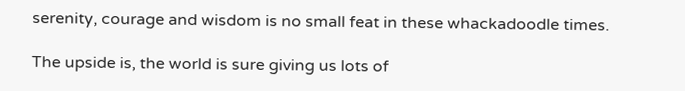serenity, courage and wisdom is no small feat in these whackadoodle times.

The upside is, the world is sure giving us lots of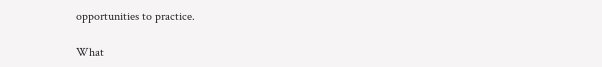opportunities to practice.

What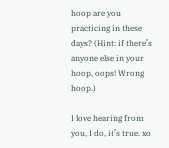hoop are you practicing in these days? (Hint: if there’s anyone else in your hoop, oops! Wrong hoop.)

I love hearing from you, I do, it’s true. xo